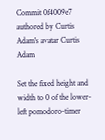Commit 0f4009e7 authored by Curtis Adam's avatar Curtis Adam

Set the fixed height and width to 0 of the lower-left pomodoro-timer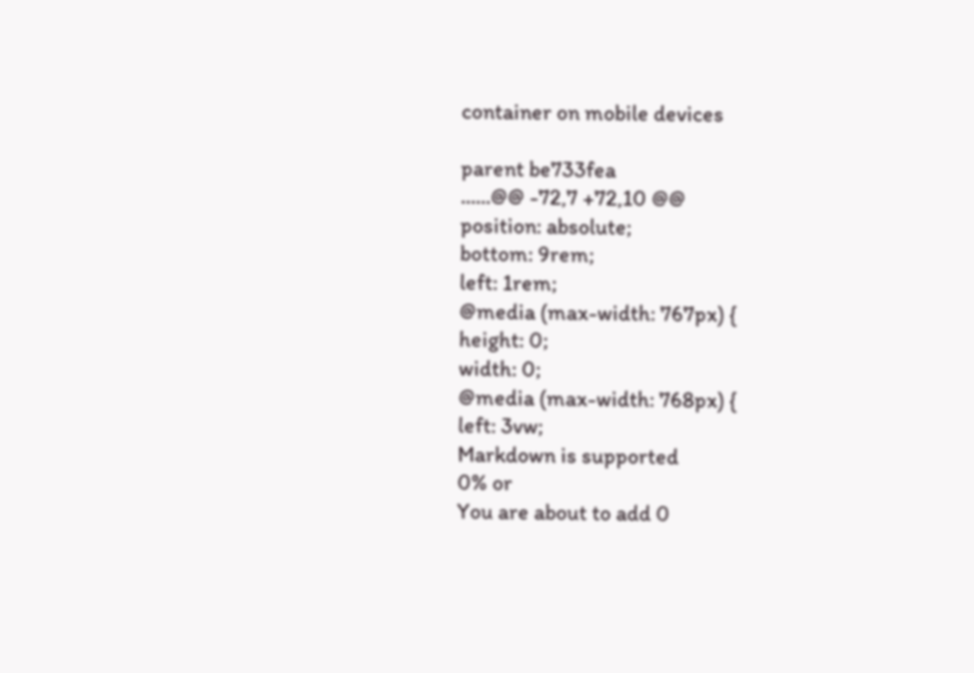container on mobile devices

parent be733fea
......@@ -72,7 +72,10 @@
position: absolute;
bottom: 9rem;
left: 1rem;
@media (max-width: 767px) {
height: 0;
width: 0;
@media (max-width: 768px) {
left: 3vw;
Markdown is supported
0% or
You are about to add 0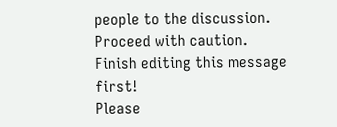people to the discussion. Proceed with caution.
Finish editing this message first!
Please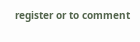register or to comment